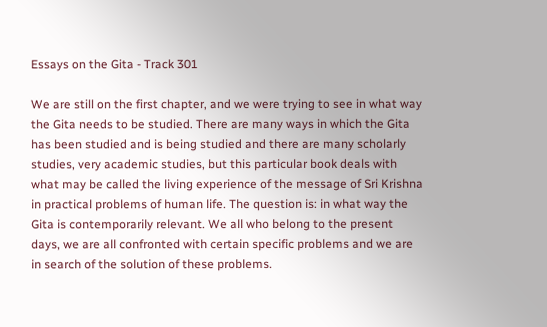Essays on the Gita - Track 301

We are still on the first chapter, and we were trying to see in what way the Gita needs to be studied. There are many ways in which the Gita has been studied and is being studied and there are many scholarly studies, very academic studies, but this particular book deals with what may be called the living experience of the message of Sri Krishna in practical problems of human life. The question is: in what way the Gita is contemporarily relevant. We all who belong to the present days, we are all confronted with certain specific problems and we are in search of the solution of these problems.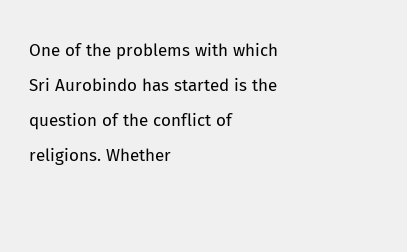One of the problems with which Sri Aurobindo has started is the question of the conflict of religions. Whether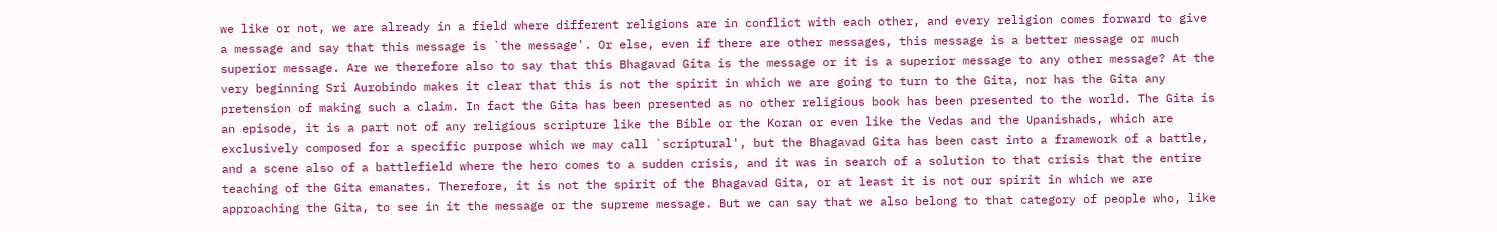we like or not, we are already in a field where different religions are in conflict with each other, and every religion comes forward to give a message and say that this message is `the message'. Or else, even if there are other messages, this message is a better message or much superior message. Are we therefore also to say that this Bhagavad Gita is the message or it is a superior message to any other message? At the very beginning Sri Aurobindo makes it clear that this is not the spirit in which we are going to turn to the Gita, nor has the Gita any pretension of making such a claim. In fact the Gita has been presented as no other religious book has been presented to the world. The Gita is an episode, it is a part not of any religious scripture like the Bible or the Koran or even like the Vedas and the Upanishads, which are exclusively composed for a specific purpose which we may call `scriptural', but the Bhagavad Gita has been cast into a framework of a battle, and a scene also of a battlefield where the hero comes to a sudden crisis, and it was in search of a solution to that crisis that the entire teaching of the Gita emanates. Therefore, it is not the spirit of the Bhagavad Gita, or at least it is not our spirit in which we are approaching the Gita, to see in it the message or the supreme message. But we can say that we also belong to that category of people who, like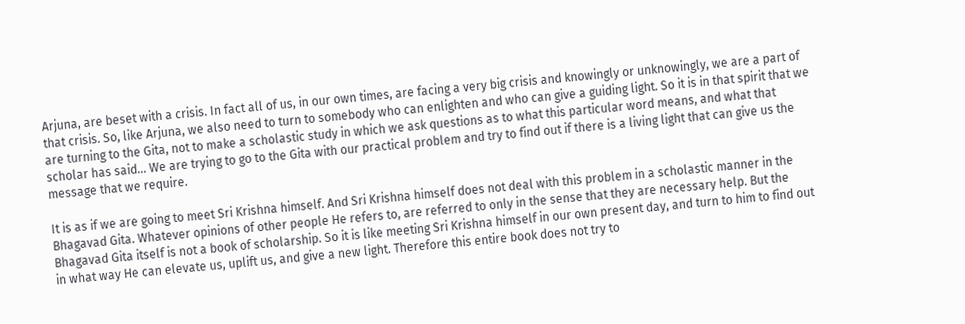Arjuna, are beset with a crisis. In fact all of us, in our own times, are facing a very big crisis and knowingly or unknowingly, we are a part of that crisis. So, like Arjuna, we also need to turn to somebody who can enlighten and who can give a guiding light. So it is in that spirit that we are turning to the Gita, not to make a scholastic study in which we ask questions as to what this particular word means, and what that scholar has said... We are trying to go to the Gita with our practical problem and try to find out if there is a living light that can give us the message that we require.

It is as if we are going to meet Sri Krishna himself. And Sri Krishna himself does not deal with this problem in a scholastic manner in the Bhagavad Gita. Whatever opinions of other people He refers to, are referred to only in the sense that they are necessary help. But the Bhagavad Gita itself is not a book of scholarship. So it is like meeting Sri Krishna himself in our own present day, and turn to him to find out in what way He can elevate us, uplift us, and give a new light. Therefore this entire book does not try to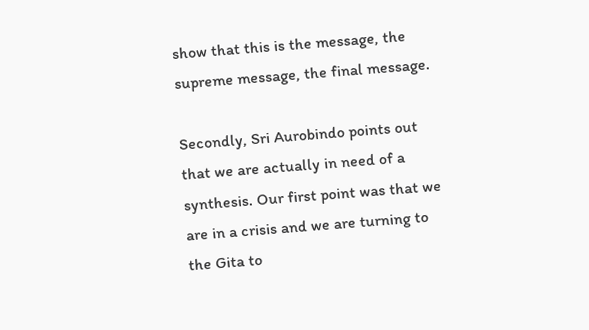show that this is the message, the supreme message, the final message.

Secondly, Sri Aurobindo points out that we are actually in need of a synthesis. Our first point was that we are in a crisis and we are turning to the Gita to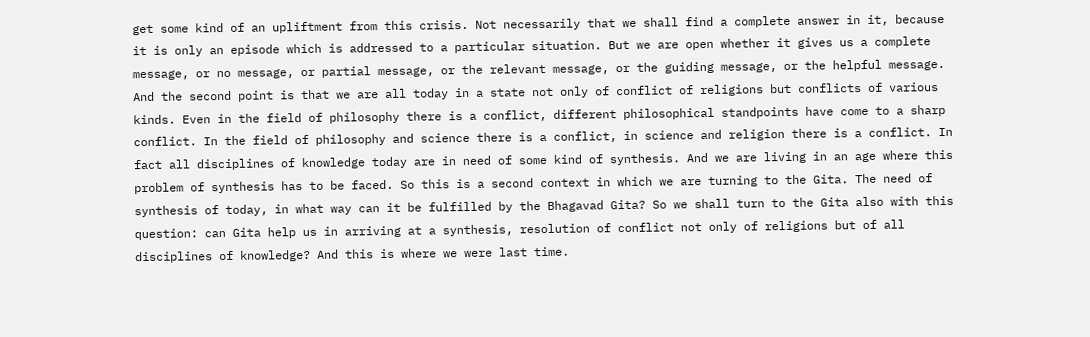get some kind of an upliftment from this crisis. Not necessarily that we shall find a complete answer in it, because it is only an episode which is addressed to a particular situation. But we are open whether it gives us a complete message, or no message, or partial message, or the relevant message, or the guiding message, or the helpful message. And the second point is that we are all today in a state not only of conflict of religions but conflicts of various kinds. Even in the field of philosophy there is a conflict, different philosophical standpoints have come to a sharp conflict. In the field of philosophy and science there is a conflict, in science and religion there is a conflict. In fact all disciplines of knowledge today are in need of some kind of synthesis. And we are living in an age where this problem of synthesis has to be faced. So this is a second context in which we are turning to the Gita. The need of synthesis of today, in what way can it be fulfilled by the Bhagavad Gita? So we shall turn to the Gita also with this question: can Gita help us in arriving at a synthesis, resolution of conflict not only of religions but of all disciplines of knowledge? And this is where we were last time.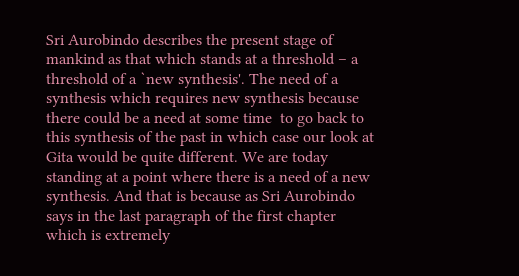Sri Aurobindo describes the present stage of mankind as that which stands at a threshold – a threshold of a `new synthesis'. The need of a synthesis which requires new synthesis because there could be a need at some time  to go back to this synthesis of the past in which case our look at Gita would be quite different. We are today standing at a point where there is a need of a new synthesis. And that is because as Sri Aurobindo says in the last paragraph of the first chapter which is extremely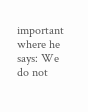important where he says: We do not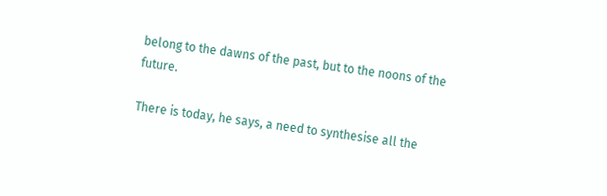belong to the dawns of the past, but to the noons of the future.

There is today, he says, a need to synthesise all the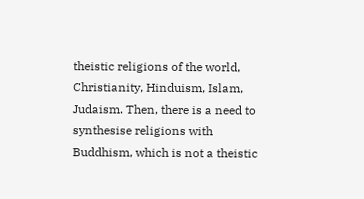theistic religions of the world, Christianity, Hinduism, Islam, Judaism. Then, there is a need to synthesise religions with Buddhism, which is not a theistic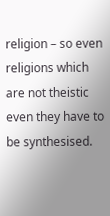religion – so even religions which are not theistic even they have to be synthesised.